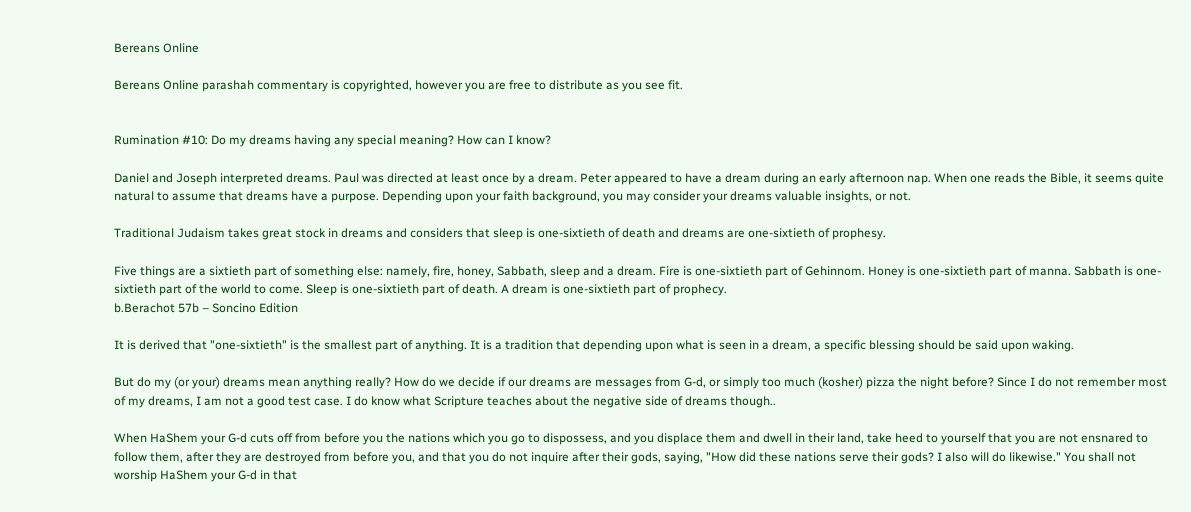Bereans Online

Bereans Online parashah commentary is copyrighted, however you are free to distribute as you see fit.


Rumination #10: Do my dreams having any special meaning? How can I know?

Daniel and Joseph interpreted dreams. Paul was directed at least once by a dream. Peter appeared to have a dream during an early afternoon nap. When one reads the Bible, it seems quite natural to assume that dreams have a purpose. Depending upon your faith background, you may consider your dreams valuable insights, or not.

Traditional Judaism takes great stock in dreams and considers that sleep is one-sixtieth of death and dreams are one-sixtieth of prophesy.

Five things are a sixtieth part of something else: namely, fire, honey, Sabbath, sleep and a dream. Fire is one-sixtieth part of Gehinnom. Honey is one-sixtieth part of manna. Sabbath is one-sixtieth part of the world to come. Sleep is one-sixtieth part of death. A dream is one-sixtieth part of prophecy.
b.Berachot 57b – Soncino Edition

It is derived that "one-sixtieth" is the smallest part of anything. It is a tradition that depending upon what is seen in a dream, a specific blessing should be said upon waking.

But do my (or your) dreams mean anything really? How do we decide if our dreams are messages from G-d, or simply too much (kosher) pizza the night before? Since I do not remember most of my dreams, I am not a good test case. I do know what Scripture teaches about the negative side of dreams though..

When HaShem your G-d cuts off from before you the nations which you go to dispossess, and you displace them and dwell in their land, take heed to yourself that you are not ensnared to follow them, after they are destroyed from before you, and that you do not inquire after their gods, saying, "How did these nations serve their gods? I also will do likewise." You shall not worship HaShem your G-d in that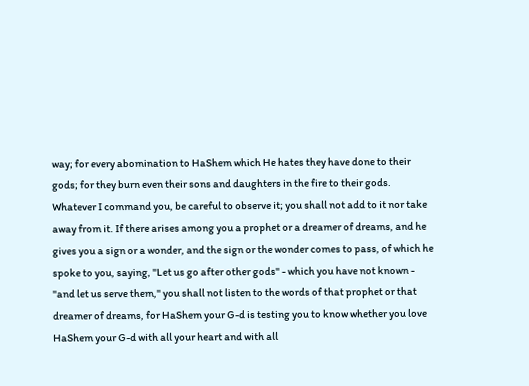way; for every abomination to HaShem which He hates they have done to their gods; for they burn even their sons and daughters in the fire to their gods. Whatever I command you, be careful to observe it; you shall not add to it nor take away from it. If there arises among you a prophet or a dreamer of dreams, and he gives you a sign or a wonder, and the sign or the wonder comes to pass, of which he spoke to you, saying, "Let us go after other gods" - which you have not known - "and let us serve them," you shall not listen to the words of that prophet or that dreamer of dreams, for HaShem your G-d is testing you to know whether you love HaShem your G-d with all your heart and with all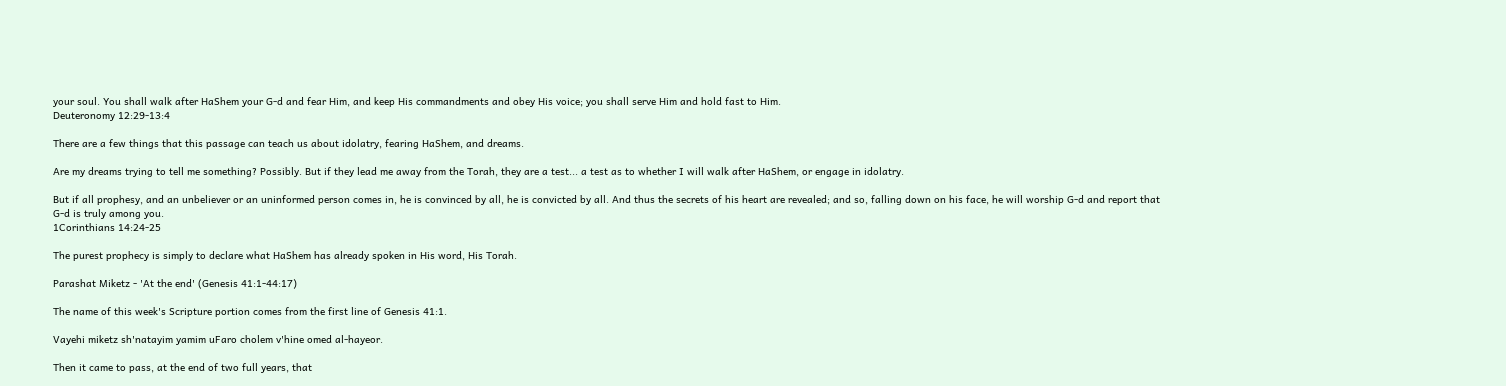your soul. You shall walk after HaShem your G-d and fear Him, and keep His commandments and obey His voice; you shall serve Him and hold fast to Him.
Deuteronomy 12:29-13:4

There are a few things that this passage can teach us about idolatry, fearing HaShem, and dreams.

Are my dreams trying to tell me something? Possibly. But if they lead me away from the Torah, they are a test... a test as to whether I will walk after HaShem, or engage in idolatry.

But if all prophesy, and an unbeliever or an uninformed person comes in, he is convinced by all, he is convicted by all. And thus the secrets of his heart are revealed; and so, falling down on his face, he will worship G-d and report that G-d is truly among you.
1Corinthians 14:24-25

The purest prophecy is simply to declare what HaShem has already spoken in His word, His Torah.

Parashat Miketz - 'At the end' (Genesis 41:1-44:17)

The name of this week's Scripture portion comes from the first line of Genesis 41:1.

Vayehi miketz sh'natayim yamim uFaro cholem v'hine omed al-hayeor.

Then it came to pass, at the end of two full years, that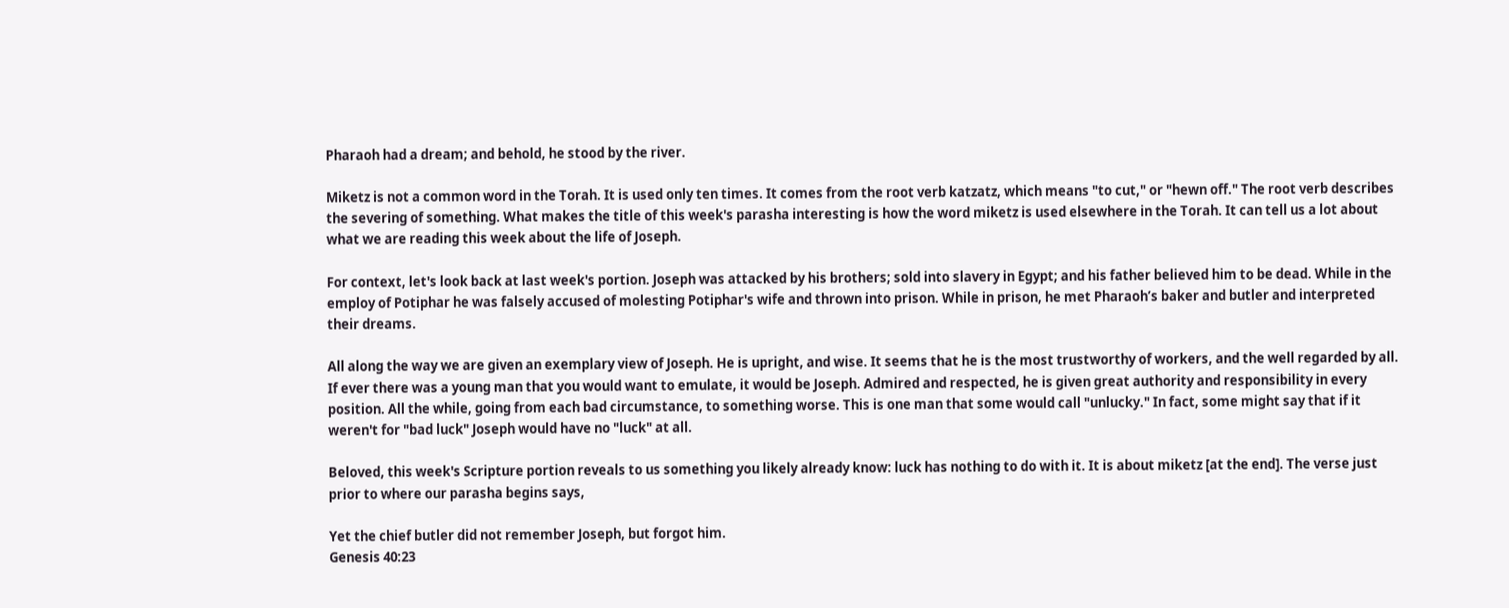Pharaoh had a dream; and behold, he stood by the river.

Miketz is not a common word in the Torah. It is used only ten times. It comes from the root verb katzatz, which means "to cut," or "hewn off." The root verb describes the severing of something. What makes the title of this week's parasha interesting is how the word miketz is used elsewhere in the Torah. It can tell us a lot about what we are reading this week about the life of Joseph.

For context, let's look back at last week's portion. Joseph was attacked by his brothers; sold into slavery in Egypt; and his father believed him to be dead. While in the employ of Potiphar he was falsely accused of molesting Potiphar's wife and thrown into prison. While in prison, he met Pharaoh’s baker and butler and interpreted their dreams.

All along the way we are given an exemplary view of Joseph. He is upright, and wise. It seems that he is the most trustworthy of workers, and the well regarded by all. If ever there was a young man that you would want to emulate, it would be Joseph. Admired and respected, he is given great authority and responsibility in every position. All the while, going from each bad circumstance, to something worse. This is one man that some would call "unlucky." In fact, some might say that if it weren't for "bad luck" Joseph would have no "luck" at all.

Beloved, this week's Scripture portion reveals to us something you likely already know: luck has nothing to do with it. It is about miketz [at the end]. The verse just prior to where our parasha begins says,

Yet the chief butler did not remember Joseph, but forgot him.
Genesis 40:23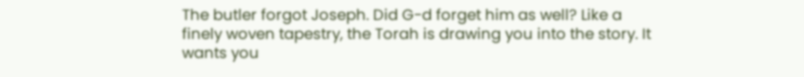The butler forgot Joseph. Did G-d forget him as well? Like a finely woven tapestry, the Torah is drawing you into the story. It wants you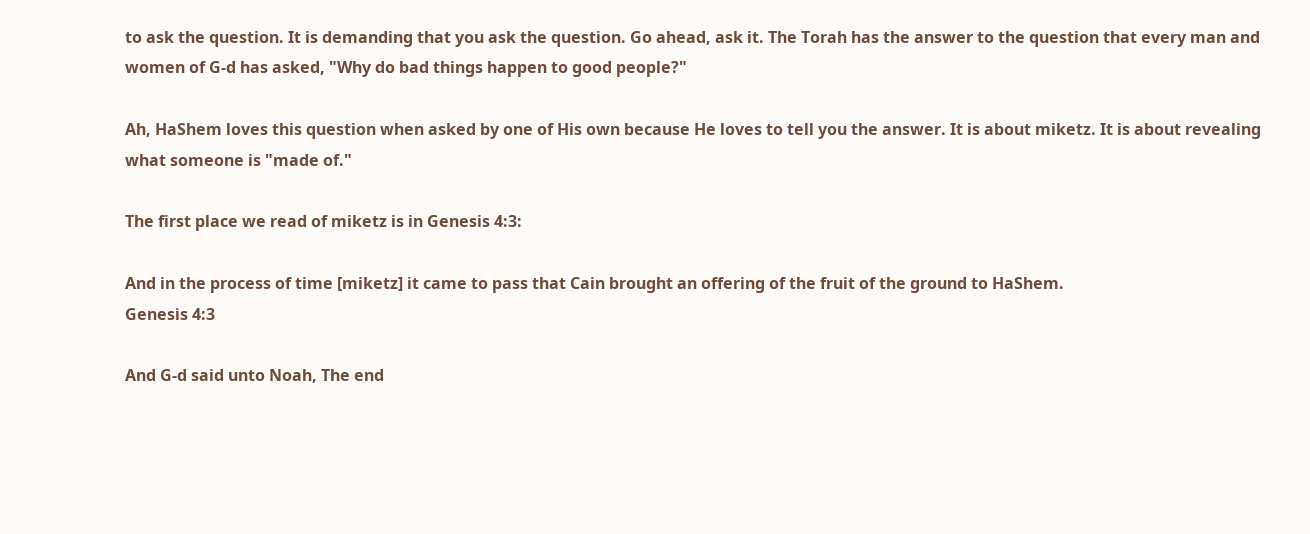to ask the question. It is demanding that you ask the question. Go ahead, ask it. The Torah has the answer to the question that every man and women of G-d has asked, "Why do bad things happen to good people?"

Ah, HaShem loves this question when asked by one of His own because He loves to tell you the answer. It is about miketz. It is about revealing what someone is "made of."

The first place we read of miketz is in Genesis 4:3:

And in the process of time [miketz] it came to pass that Cain brought an offering of the fruit of the ground to HaShem.
Genesis 4:3

And G-d said unto Noah, The end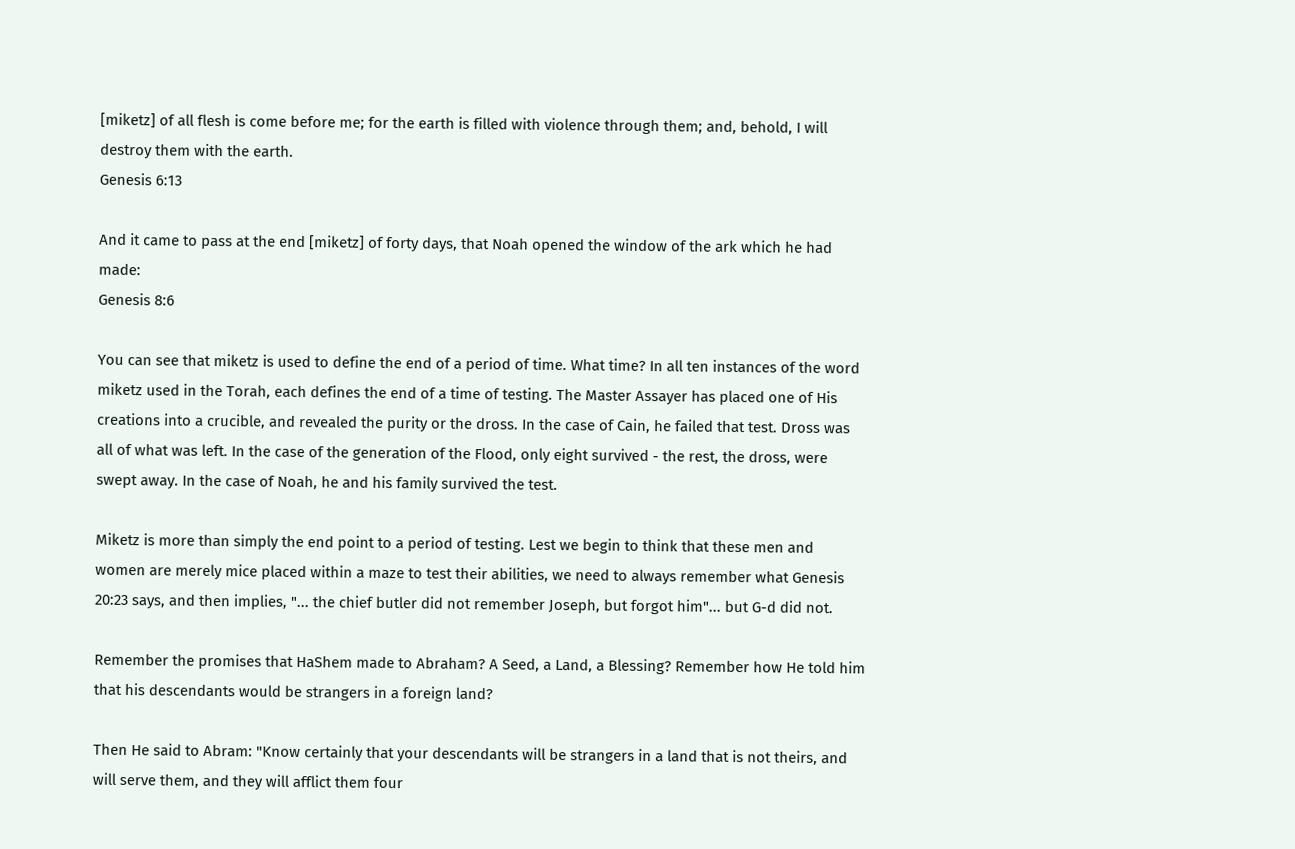[miketz] of all flesh is come before me; for the earth is filled with violence through them; and, behold, I will destroy them with the earth.
Genesis 6:13

And it came to pass at the end [miketz] of forty days, that Noah opened the window of the ark which he had made:
Genesis 8:6

You can see that miketz is used to define the end of a period of time. What time? In all ten instances of the word miketz used in the Torah, each defines the end of a time of testing. The Master Assayer has placed one of His creations into a crucible, and revealed the purity or the dross. In the case of Cain, he failed that test. Dross was all of what was left. In the case of the generation of the Flood, only eight survived - the rest, the dross, were swept away. In the case of Noah, he and his family survived the test.

Miketz is more than simply the end point to a period of testing. Lest we begin to think that these men and women are merely mice placed within a maze to test their abilities, we need to always remember what Genesis 20:23 says, and then implies, "... the chief butler did not remember Joseph, but forgot him"... but G-d did not.

Remember the promises that HaShem made to Abraham? A Seed, a Land, a Blessing? Remember how He told him that his descendants would be strangers in a foreign land?

Then He said to Abram: "Know certainly that your descendants will be strangers in a land that is not theirs, and will serve them, and they will afflict them four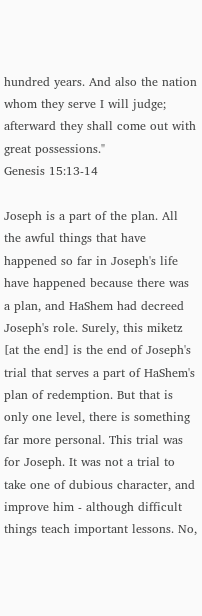hundred years. And also the nation whom they serve I will judge; afterward they shall come out with great possessions."
Genesis 15:13-14

Joseph is a part of the plan. All the awful things that have happened so far in Joseph's life have happened because there was a plan, and HaShem had decreed Joseph's role. Surely, this miketz [at the end] is the end of Joseph's trial that serves a part of HaShem's plan of redemption. But that is only one level, there is something far more personal. This trial was for Joseph. It was not a trial to take one of dubious character, and improve him - although difficult things teach important lessons. No,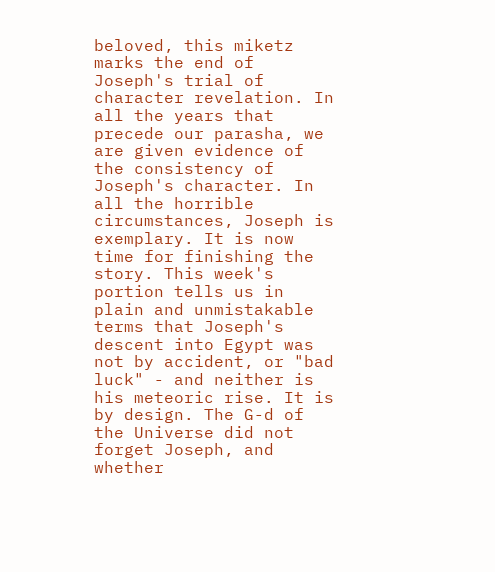beloved, this miketz marks the end of Joseph's trial of character revelation. In all the years that precede our parasha, we are given evidence of the consistency of Joseph's character. In all the horrible circumstances, Joseph is exemplary. It is now time for finishing the story. This week's portion tells us in plain and unmistakable terms that Joseph's descent into Egypt was not by accident, or "bad luck" - and neither is his meteoric rise. It is by design. The G-d of the Universe did not forget Joseph, and whether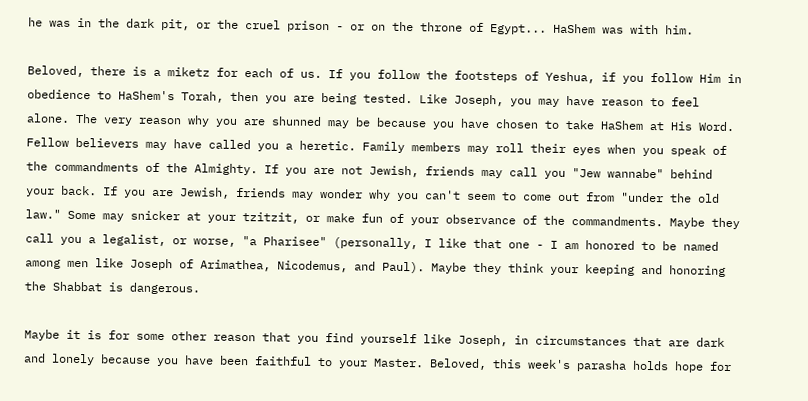he was in the dark pit, or the cruel prison - or on the throne of Egypt... HaShem was with him.

Beloved, there is a miketz for each of us. If you follow the footsteps of Yeshua, if you follow Him in obedience to HaShem's Torah, then you are being tested. Like Joseph, you may have reason to feel alone. The very reason why you are shunned may be because you have chosen to take HaShem at His Word. Fellow believers may have called you a heretic. Family members may roll their eyes when you speak of the commandments of the Almighty. If you are not Jewish, friends may call you "Jew wannabe" behind your back. If you are Jewish, friends may wonder why you can't seem to come out from "under the old law." Some may snicker at your tzitzit, or make fun of your observance of the commandments. Maybe they call you a legalist, or worse, "a Pharisee" (personally, I like that one - I am honored to be named among men like Joseph of Arimathea, Nicodemus, and Paul). Maybe they think your keeping and honoring the Shabbat is dangerous.

Maybe it is for some other reason that you find yourself like Joseph, in circumstances that are dark and lonely because you have been faithful to your Master. Beloved, this week's parasha holds hope for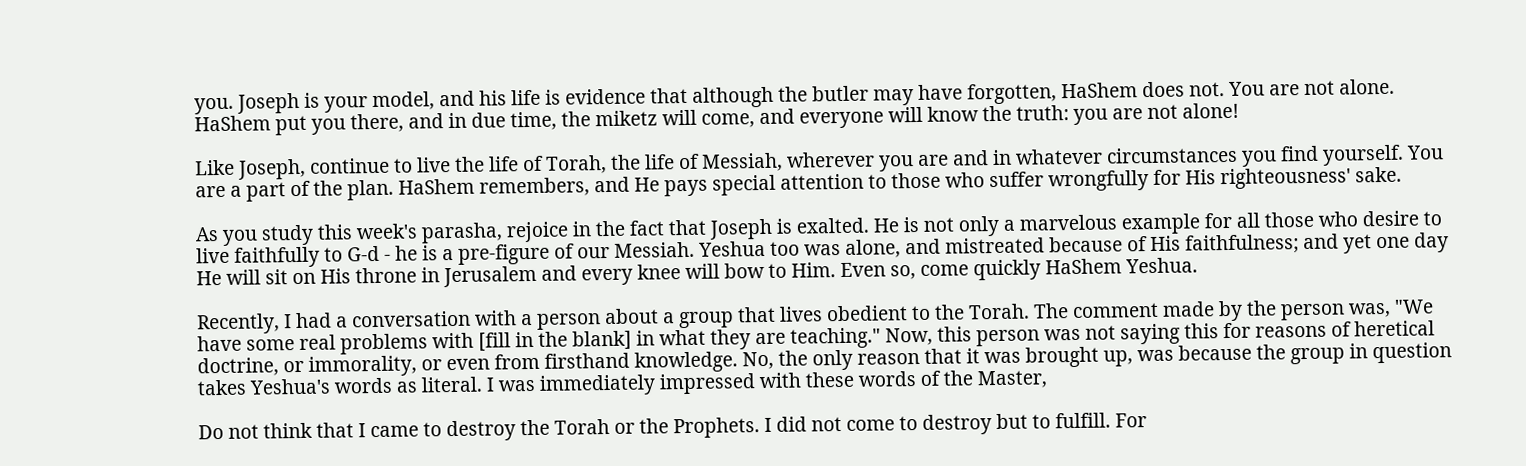you. Joseph is your model, and his life is evidence that although the butler may have forgotten, HaShem does not. You are not alone. HaShem put you there, and in due time, the miketz will come, and everyone will know the truth: you are not alone!

Like Joseph, continue to live the life of Torah, the life of Messiah, wherever you are and in whatever circumstances you find yourself. You are a part of the plan. HaShem remembers, and He pays special attention to those who suffer wrongfully for His righteousness' sake.

As you study this week's parasha, rejoice in the fact that Joseph is exalted. He is not only a marvelous example for all those who desire to live faithfully to G-d - he is a pre-figure of our Messiah. Yeshua too was alone, and mistreated because of His faithfulness; and yet one day He will sit on His throne in Jerusalem and every knee will bow to Him. Even so, come quickly HaShem Yeshua.

Recently, I had a conversation with a person about a group that lives obedient to the Torah. The comment made by the person was, "We have some real problems with [fill in the blank] in what they are teaching." Now, this person was not saying this for reasons of heretical doctrine, or immorality, or even from firsthand knowledge. No, the only reason that it was brought up, was because the group in question takes Yeshua's words as literal. I was immediately impressed with these words of the Master,

Do not think that I came to destroy the Torah or the Prophets. I did not come to destroy but to fulfill. For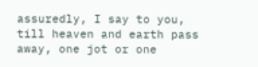assuredly, I say to you, till heaven and earth pass away, one jot or one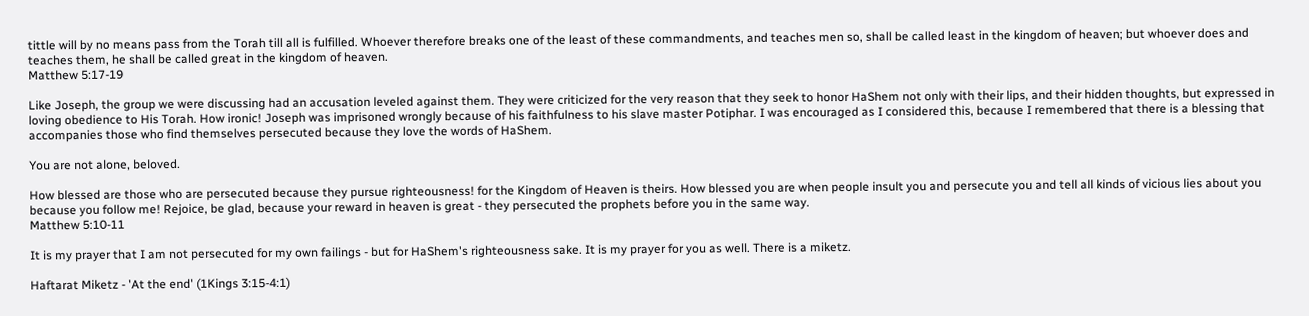tittle will by no means pass from the Torah till all is fulfilled. Whoever therefore breaks one of the least of these commandments, and teaches men so, shall be called least in the kingdom of heaven; but whoever does and teaches them, he shall be called great in the kingdom of heaven.
Matthew 5:17-19

Like Joseph, the group we were discussing had an accusation leveled against them. They were criticized for the very reason that they seek to honor HaShem not only with their lips, and their hidden thoughts, but expressed in loving obedience to His Torah. How ironic! Joseph was imprisoned wrongly because of his faithfulness to his slave master Potiphar. I was encouraged as I considered this, because I remembered that there is a blessing that accompanies those who find themselves persecuted because they love the words of HaShem.

You are not alone, beloved.

How blessed are those who are persecuted because they pursue righteousness! for the Kingdom of Heaven is theirs. How blessed you are when people insult you and persecute you and tell all kinds of vicious lies about you because you follow me! Rejoice, be glad, because your reward in heaven is great - they persecuted the prophets before you in the same way.
Matthew 5:10-11

It is my prayer that I am not persecuted for my own failings - but for HaShem's righteousness sake. It is my prayer for you as well. There is a miketz.

Haftarat Miketz - 'At the end' (1Kings 3:15-4:1)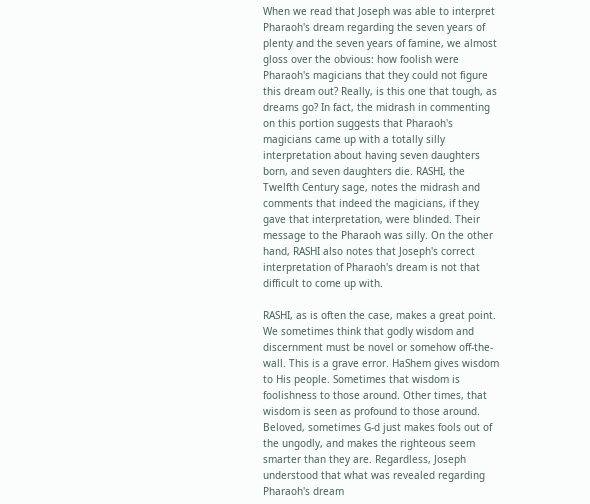When we read that Joseph was able to interpret Pharaoh's dream regarding the seven years of plenty and the seven years of famine, we almost gloss over the obvious: how foolish were Pharaoh's magicians that they could not figure this dream out? Really, is this one that tough, as dreams go? In fact, the midrash in commenting on this portion suggests that Pharaoh's magicians came up with a totally silly interpretation about having seven daughters born, and seven daughters die. RASHI, the Twelfth Century sage, notes the midrash and comments that indeed the magicians, if they gave that interpretation, were blinded. Their message to the Pharaoh was silly. On the other hand, RASHI also notes that Joseph's correct interpretation of Pharaoh's dream is not that difficult to come up with.

RASHI, as is often the case, makes a great point. We sometimes think that godly wisdom and discernment must be novel or somehow off-the-wall. This is a grave error. HaShem gives wisdom to His people. Sometimes that wisdom is foolishness to those around. Other times, that wisdom is seen as profound to those around. Beloved, sometimes G-d just makes fools out of the ungodly, and makes the righteous seem smarter than they are. Regardless, Joseph understood that what was revealed regarding Pharaoh's dream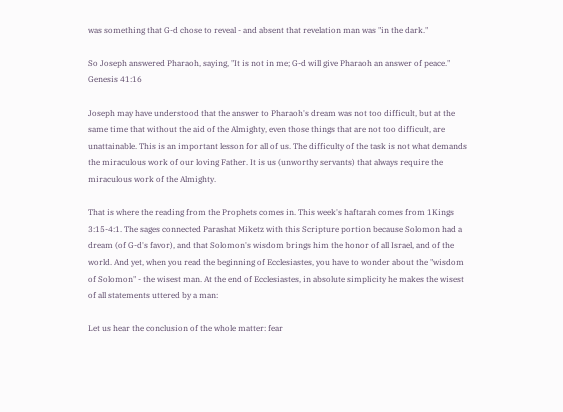was something that G-d chose to reveal - and absent that revelation man was "in the dark."

So Joseph answered Pharaoh, saying, "It is not in me; G-d will give Pharaoh an answer of peace."
Genesis 41:16

Joseph may have understood that the answer to Pharaoh's dream was not too difficult, but at the same time that without the aid of the Almighty, even those things that are not too difficult, are unattainable. This is an important lesson for all of us. The difficulty of the task is not what demands the miraculous work of our loving Father. It is us (unworthy servants) that always require the miraculous work of the Almighty.

That is where the reading from the Prophets comes in. This week's haftarah comes from 1Kings 3:15-4:1. The sages connected Parashat Miketz with this Scripture portion because Solomon had a dream (of G-d's favor), and that Solomon's wisdom brings him the honor of all Israel, and of the world. And yet, when you read the beginning of Ecclesiastes, you have to wonder about the "wisdom of Solomon" - the wisest man. At the end of Ecclesiastes, in absolute simplicity he makes the wisest of all statements uttered by a man:

Let us hear the conclusion of the whole matter: fear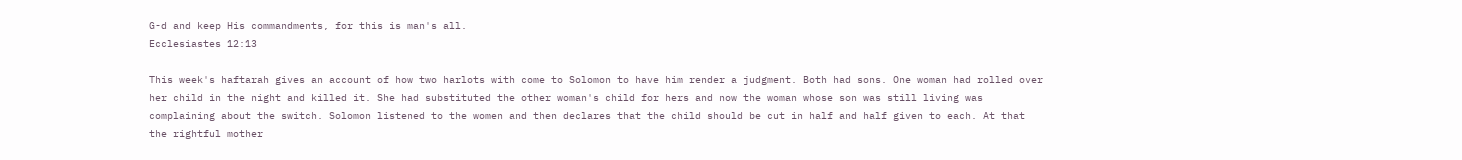G-d and keep His commandments, for this is man's all.
Ecclesiastes 12:13

This week's haftarah gives an account of how two harlots with come to Solomon to have him render a judgment. Both had sons. One woman had rolled over her child in the night and killed it. She had substituted the other woman's child for hers and now the woman whose son was still living was complaining about the switch. Solomon listened to the women and then declares that the child should be cut in half and half given to each. At that the rightful mother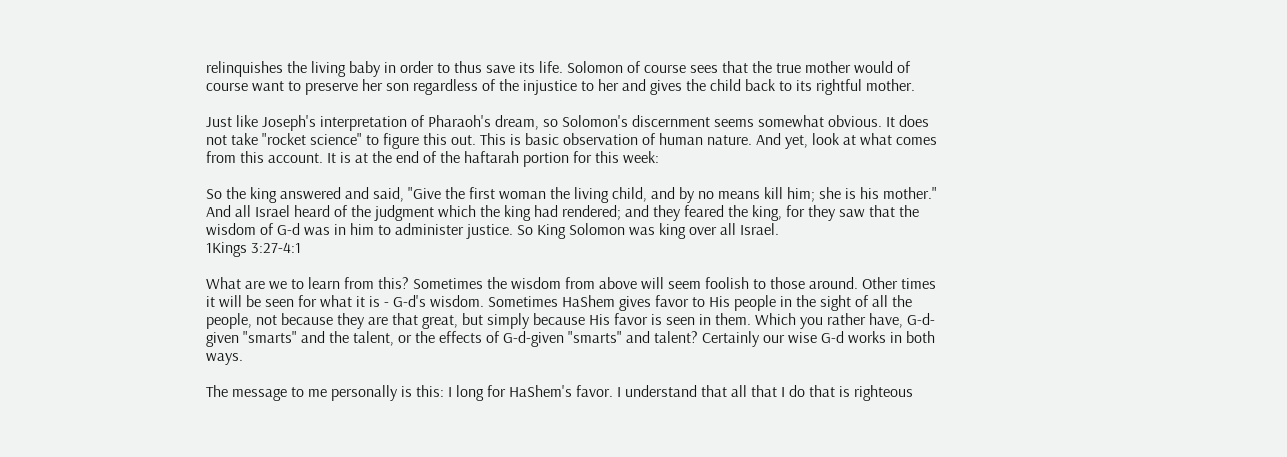relinquishes the living baby in order to thus save its life. Solomon of course sees that the true mother would of course want to preserve her son regardless of the injustice to her and gives the child back to its rightful mother.

Just like Joseph's interpretation of Pharaoh's dream, so Solomon's discernment seems somewhat obvious. It does not take "rocket science" to figure this out. This is basic observation of human nature. And yet, look at what comes from this account. It is at the end of the haftarah portion for this week:

So the king answered and said, "Give the first woman the living child, and by no means kill him; she is his mother." And all Israel heard of the judgment which the king had rendered; and they feared the king, for they saw that the wisdom of G-d was in him to administer justice. So King Solomon was king over all Israel.
1Kings 3:27-4:1

What are we to learn from this? Sometimes the wisdom from above will seem foolish to those around. Other times it will be seen for what it is - G-d's wisdom. Sometimes HaShem gives favor to His people in the sight of all the people, not because they are that great, but simply because His favor is seen in them. Which you rather have, G-d-given "smarts" and the talent, or the effects of G-d-given "smarts" and talent? Certainly our wise G-d works in both ways.

The message to me personally is this: I long for HaShem's favor. I understand that all that I do that is righteous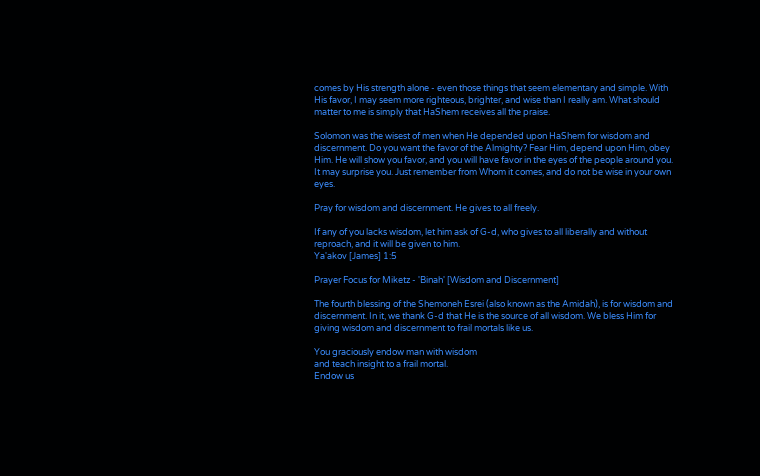comes by His strength alone - even those things that seem elementary and simple. With His favor, I may seem more righteous, brighter, and wise than I really am. What should matter to me is simply that HaShem receives all the praise.

Solomon was the wisest of men when He depended upon HaShem for wisdom and discernment. Do you want the favor of the Almighty? Fear Him, depend upon Him, obey Him. He will show you favor, and you will have favor in the eyes of the people around you. It may surprise you. Just remember from Whom it comes, and do not be wise in your own eyes.

Pray for wisdom and discernment. He gives to all freely.

If any of you lacks wisdom, let him ask of G-d, who gives to all liberally and without reproach, and it will be given to him.
Ya'akov [James] 1:5

Prayer Focus for Miketz - 'Binah' [Wisdom and Discernment]

The fourth blessing of the Shemoneh Esrei (also known as the Amidah), is for wisdom and discernment. In it, we thank G-d that He is the source of all wisdom. We bless Him for giving wisdom and discernment to frail mortals like us.

You graciously endow man with wisdom
and teach insight to a frail mortal.
Endow us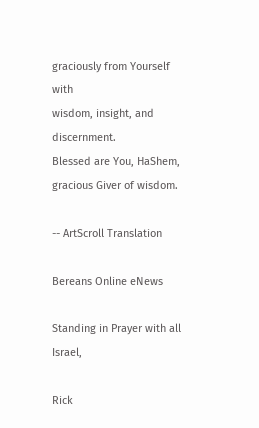graciously from Yourself with
wisdom, insight, and discernment.
Blessed are You, HaShem,
gracious Giver of wisdom.

-- ArtScroll Translation

Bereans Online eNews

Standing in Prayer with all Israel,

Rick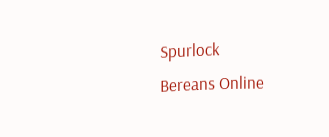Spurlock
Bereans Online